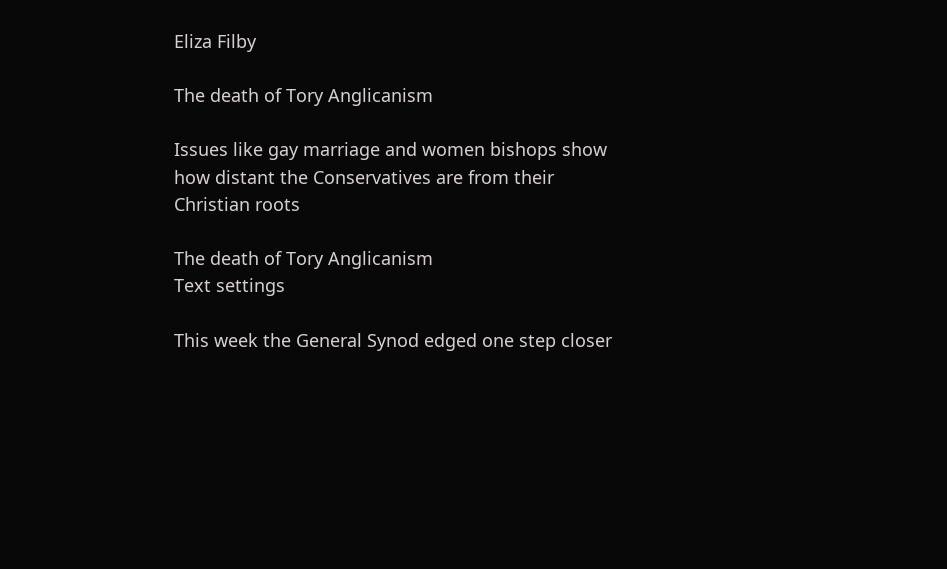Eliza Filby

The death of Tory Anglicanism

Issues like gay marriage and women bishops show how distant the Conservatives are from their Christian roots

The death of Tory Anglicanism
Text settings

This week the General Synod edged one step closer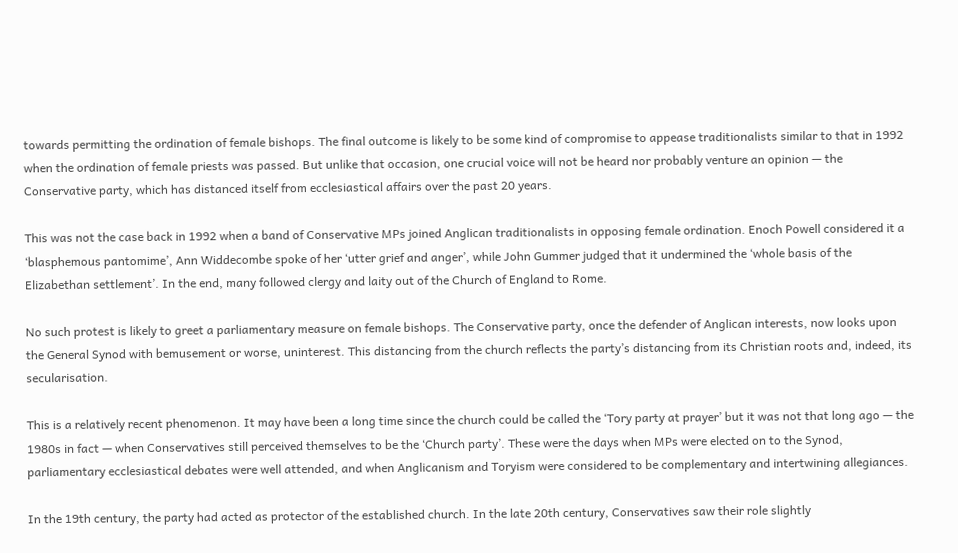towards permitting the ordination of female bishops. The final outcome is likely to be some kind of compromise to appease traditionalists similar to that in 1992 when the ordination of female priests was passed. But unlike that occasion, one crucial voice will not be heard nor probably venture an opinion — the Conservative party, which has distanced itself from ecclesiastical affairs over the past 20 years.

This was not the case back in 1992 when a band of Conservative MPs joined Anglican traditionalists in opposing female ordination. Enoch Powell considered it a ‘blasphemous pantomime’, Ann Widdecombe spoke of her ‘utter grief and anger’, while John Gummer judged that it undermined the ‘whole basis of the Elizabethan settlement’. In the end, many followed clergy and laity out of the Church of England to Rome.

No such protest is likely to greet a parliamentary measure on female bishops. The Conservative party, once the defender of Anglican interests, now looks upon the General Synod with bemusement or worse, uninterest. This distancing from the church reflects the party’s distancing from its Christian roots and, indeed, its secularisation.

This is a relatively recent phenomenon. It may have been a long time since the church could be called the ‘Tory party at prayer’ but it was not that long ago — the 1980s in fact — when Conservatives still perceived themselves to be the ‘Church party’. These were the days when MPs were elected on to the Synod, parliamentary ecclesiastical debates were well attended, and when Anglicanism and Toryism were considered to be complementary and intertwining allegiances.

In the 19th century, the party had acted as protector of the established church. In the late 20th century, Conservatives saw their role slightly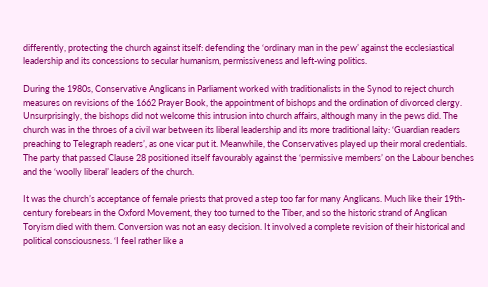differently, protecting the church against itself: defending the ‘ordinary man in the pew’ against the ecclesiastical  leadership and its concessions to secular humanism, permissiveness and left-wing politics.

During the 1980s, Conservative Anglicans in Parliament worked with traditionalists in the Synod to reject church measures on revisions of the 1662 Prayer Book, the appointment of bishops and the ordination of divorced clergy. Unsurprisingly, the bishops did not welcome this intrusion into church affairs, although many in the pews did. The church was in the throes of a civil war between its liberal leadership and its more traditional laity: ‘Guardian readers preaching to Telegraph readers’, as one vicar put it. Meanwhile, the Conservatives played up their moral credentials. The party that passed Clause 28 positioned itself favourably against the ‘permissive members’ on the Labour benches and the ‘woolly liberal’ leaders of the church.

It was the church’s acceptance of female priests that proved a step too far for many Anglicans. Much like their 19th-century forebears in the Oxford Movement, they too turned to the Tiber, and so the historic strand of Anglican Toryism died with them. Conversion was not an easy decision. It involved a complete revision of their historical and political consciousness. ‘I feel rather like a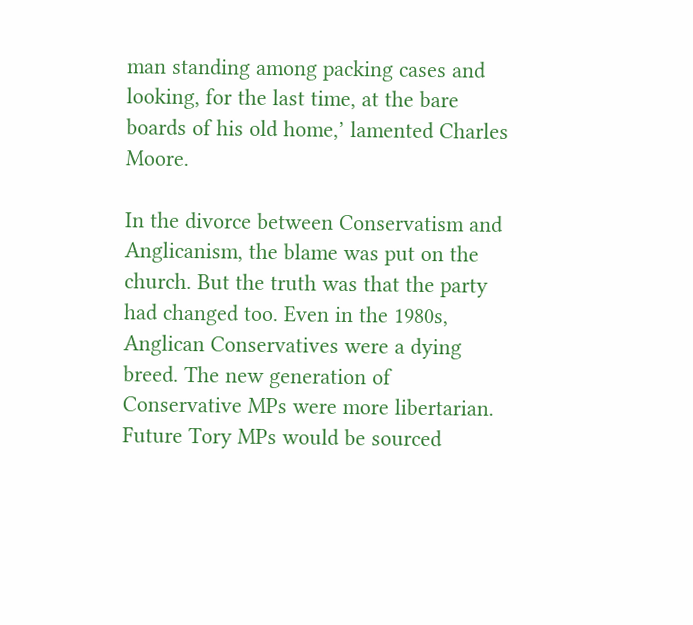man standing among packing cases and looking, for the last time, at the bare boards of his old home,’ lamented Charles Moore.

In the divorce between Conservatism and Anglicanism, the blame was put on the church. But the truth was that the party had changed too. Even in the 1980s, Anglican Conservatives were a dying breed. The new generation of Conservative MPs were more libertarian. Future Tory MPs would be sourced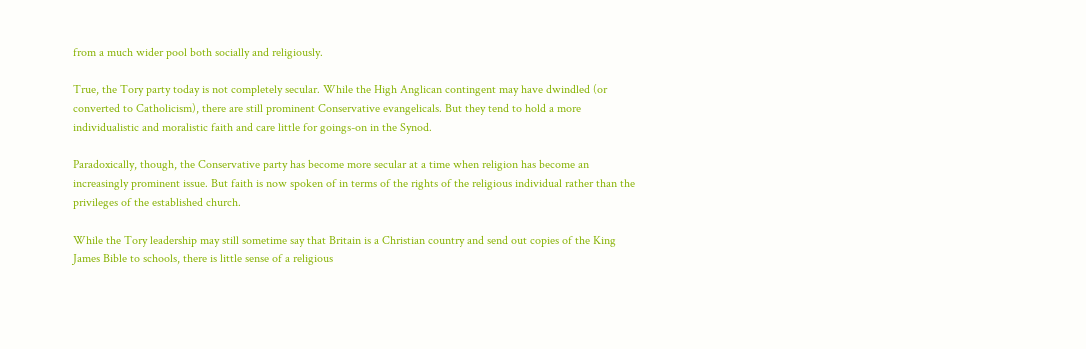from a much wider pool both socially and religiously.

True, the Tory party today is not completely secular. While the High Anglican contingent may have dwindled (or converted to Catholicism), there are still prominent Conservative evangelicals. But they tend to hold a more individualistic and moralistic faith and care little for goings-on in the Synod.

Paradoxically, though, the Conservative party has become more secular at a time when religion has become an increasingly prominent issue. But faith is now spoken of in terms of the rights of the religious individual rather than the privileges of the established church.

While the Tory leadership may still sometime say that Britain is a Christian country and send out copies of the King James Bible to schools, there is little sense of a religious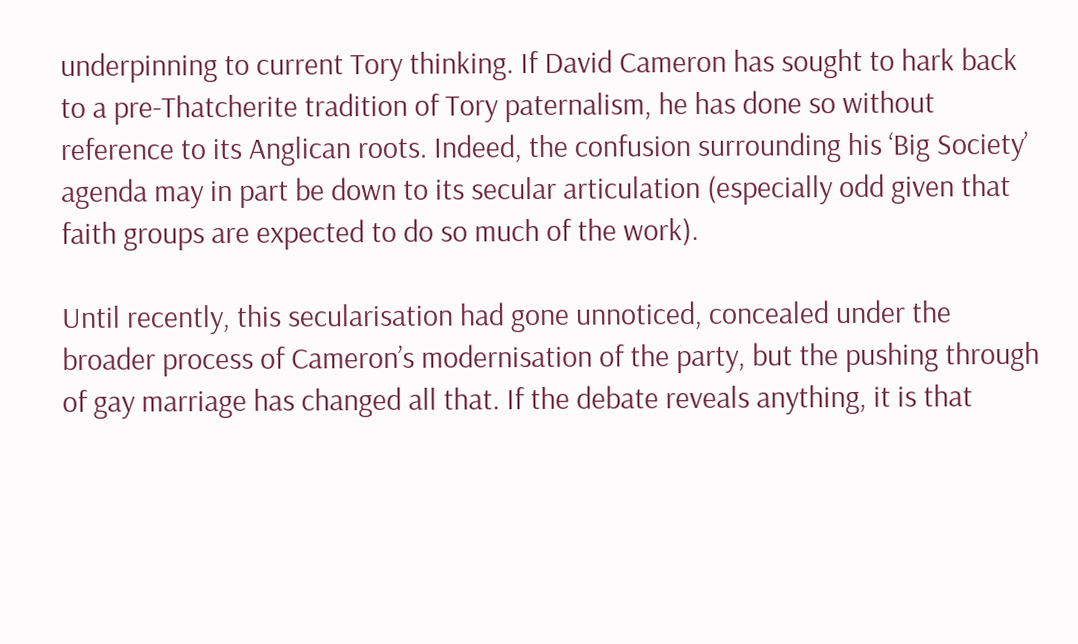underpinning to current Tory thinking. If David Cameron has sought to hark back to a pre-Thatcherite tradition of Tory paternalism, he has done so without reference to its Anglican roots. Indeed, the confusion surrounding his ‘Big Society’ agenda may in part be down to its secular articulation (especially odd given that faith groups are expected to do so much of the work).

Until recently, this secularisation had gone unnoticed, concealed under the broader process of Cameron’s modernisation of the party, but the pushing through of gay marriage has changed all that. If the debate reveals anything, it is that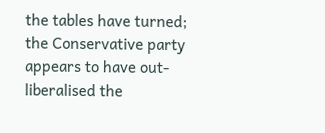the tables have turned; the Conservative party appears to have out-liberalised the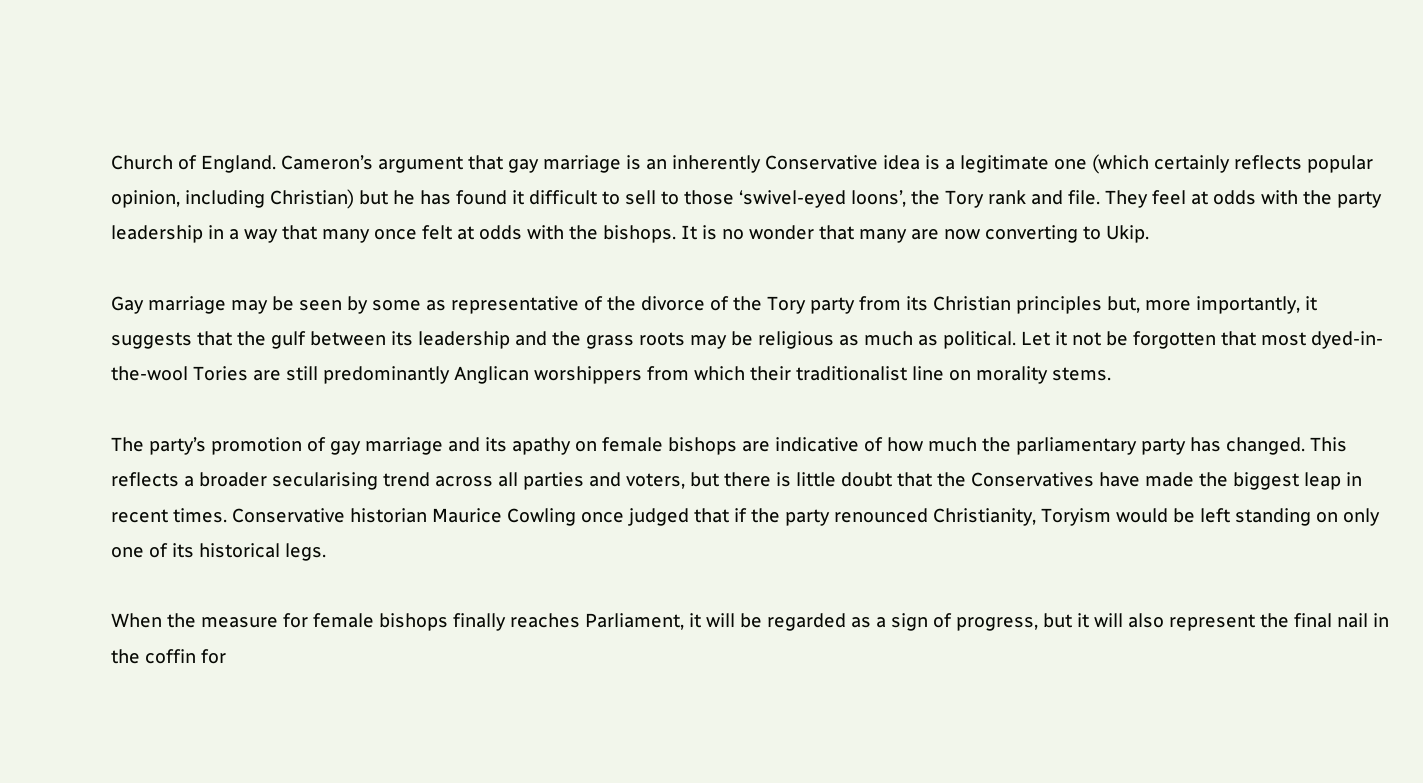Church of England. Cameron’s argument that gay marriage is an inherently Conservative idea is a legitimate one (which certainly reflects popular opinion, including Christian) but he has found it difficult to sell to those ‘swivel-eyed loons’, the Tory rank and file. They feel at odds with the party leadership in a way that many once felt at odds with the bishops. It is no wonder that many are now converting to Ukip.

Gay marriage may be seen by some as representative of the divorce of the Tory party from its Christian principles but, more importantly, it suggests that the gulf between its leadership and the grass roots may be religious as much as political. Let it not be forgotten that most dyed-in-the-wool Tories are still predominantly Anglican worshippers from which their traditionalist line on morality stems.

The party’s promotion of gay marriage and its apathy on female bishops are indicative of how much the parliamentary party has changed. This reflects a broader secularising trend across all parties and voters, but there is little doubt that the Conservatives have made the biggest leap in recent times. Conservative historian Maurice Cowling once judged that if the party renounced Christianity, Toryism would be left standing on only one of its historical legs.

When the measure for female bishops finally reaches Parliament, it will be regarded as a sign of progress, but it will also represent the final nail in the coffin for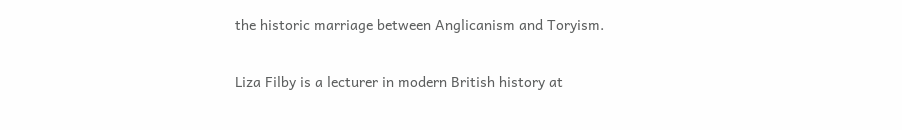the historic marriage between Anglicanism and Toryism.

Liza Filby is a lecturer in modern British history at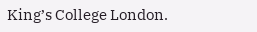King’s College London.